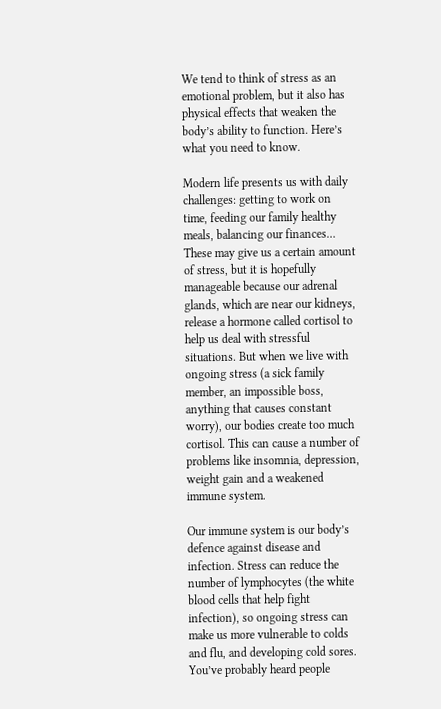We tend to think of stress as an emotional problem, but it also has physical effects that weaken the body’s ability to function. Here’s what you need to know.

Modern life presents us with daily challenges: getting to work on time, feeding our family healthy meals, balancing our finances… These may give us a certain amount of stress, but it is hopefully manageable because our adrenal glands, which are near our kidneys, release a hormone called cortisol to help us deal with stressful situations. But when we live with ongoing stress (a sick family member, an impossible boss, anything that causes constant worry), our bodies create too much cortisol. This can cause a number of problems like insomnia, depression, weight gain and a weakened immune system.

Our immune system is our body’s defence against disease and infection. Stress can reduce the number of lymphocytes (the white blood cells that help fight infection), so ongoing stress can make us more vulnerable to colds and flu, and developing cold sores. You’ve probably heard people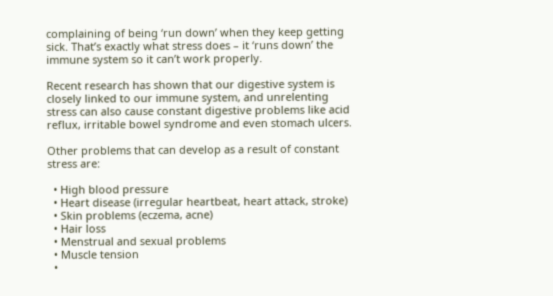complaining of being ‘run down’ when they keep getting sick. That’s exactly what stress does – it ‘runs down’ the immune system so it can’t work properly.

Recent research has shown that our digestive system is closely linked to our immune system, and unrelenting stress can also cause constant digestive problems like acid reflux, irritable bowel syndrome and even stomach ulcers.

Other problems that can develop as a result of constant stress are:

  • High blood pressure
  • Heart disease (irregular heartbeat, heart attack, stroke)
  • Skin problems (eczema, acne)
  • Hair loss
  • Menstrual and sexual problems
  • Muscle tension
  •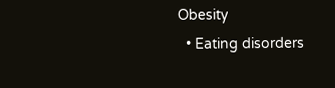Obesity
  • Eating disorders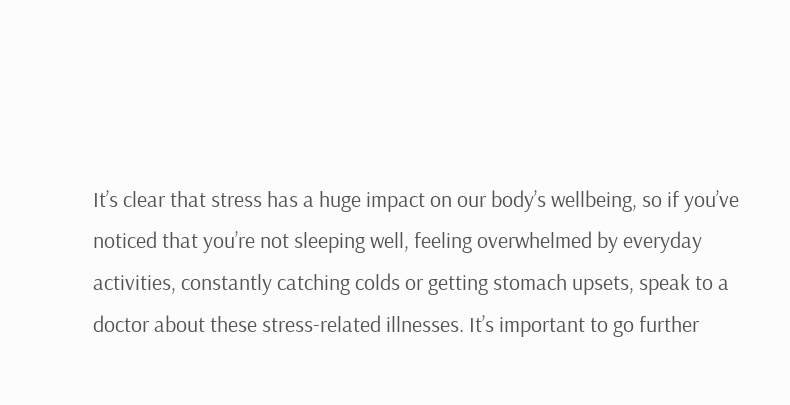It’s clear that stress has a huge impact on our body’s wellbeing, so if you’ve noticed that you’re not sleeping well, feeling overwhelmed by everyday activities, constantly catching colds or getting stomach upsets, speak to a doctor about these stress-related illnesses. It’s important to go further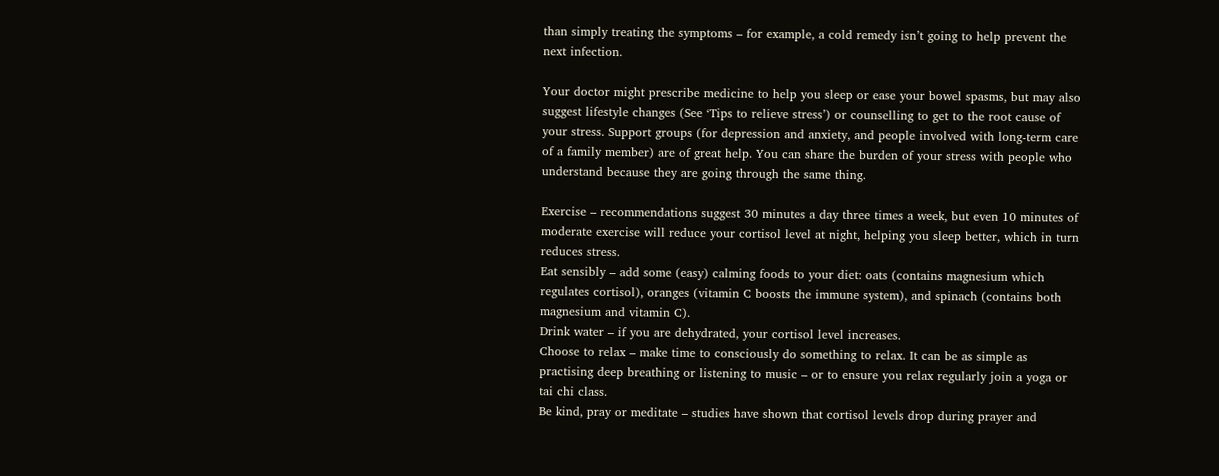than simply treating the symptoms – for example, a cold remedy isn’t going to help prevent the next infection.

Your doctor might prescribe medicine to help you sleep or ease your bowel spasms, but may also suggest lifestyle changes (See ‘Tips to relieve stress’) or counselling to get to the root cause of your stress. Support groups (for depression and anxiety, and people involved with long-term care of a family member) are of great help. You can share the burden of your stress with people who understand because they are going through the same thing.

Exercise – recommendations suggest 30 minutes a day three times a week, but even 10 minutes of moderate exercise will reduce your cortisol level at night, helping you sleep better, which in turn reduces stress.
Eat sensibly – add some (easy) calming foods to your diet: oats (contains magnesium which regulates cortisol), oranges (vitamin C boosts the immune system), and spinach (contains both magnesium and vitamin C).
Drink water – if you are dehydrated, your cortisol level increases.
Choose to relax – make time to consciously do something to relax. It can be as simple as practising deep breathing or listening to music – or to ensure you relax regularly join a yoga or tai chi class.
Be kind, pray or meditate – studies have shown that cortisol levels drop during prayer and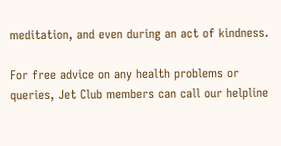meditation, and even during an act of kindness.

For free advice on any health problems or queries, Jet Club members can call our helpline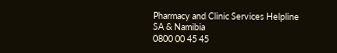Pharmacy and Clinic Services Helpline
SA & Namibia
0800 00 45 45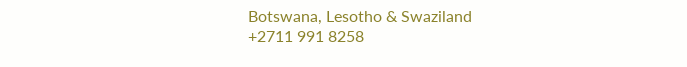Botswana, Lesotho & Swaziland
+2711 991 8258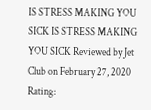IS STRESS MAKING YOU SICK IS STRESS MAKING YOU SICK Reviewed by Jet Club on February 27, 2020 Rating: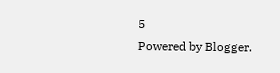5
Powered by Blogger.